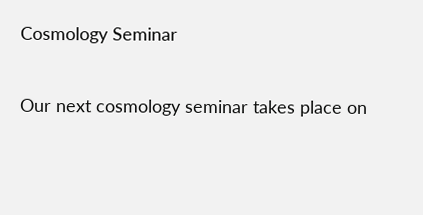Cosmology Seminar

Our next cosmology seminar takes place on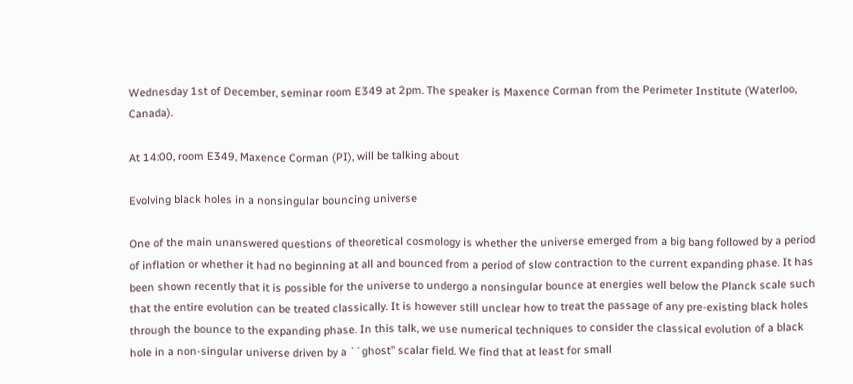Wednesday 1st of December, seminar room E349 at 2pm. The speaker is Maxence Corman from the Perimeter Institute (Waterloo, Canada).

At 14:00, room E349, Maxence Corman (PI), will be talking about

Evolving black holes in a nonsingular bouncing universe

One of the main unanswered questions of theoretical cosmology is whether the universe emerged from a big bang followed by a period of inflation or whether it had no beginning at all and bounced from a period of slow contraction to the current expanding phase. It has been shown recently that it is possible for the universe to undergo a nonsingular bounce at energies well below the Planck scale such that the entire evolution can be treated classically. It is however still unclear how to treat the passage of any pre-existing black holes through the bounce to the expanding phase. In this talk, we use numerical techniques to consider the classical evolution of a black hole in a non-singular universe driven by a ``ghost’’ scalar field. We find that at least for small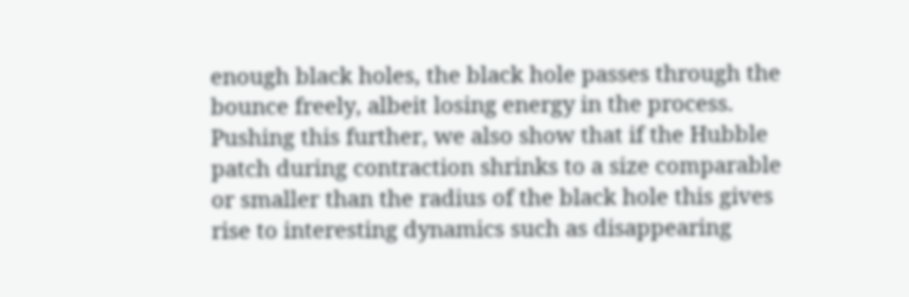enough black holes, the black hole passes through the bounce freely, albeit losing energy in the process. Pushing this further, we also show that if the Hubble patch during contraction shrinks to a size comparable or smaller than the radius of the black hole this gives rise to interesting dynamics such as disappearing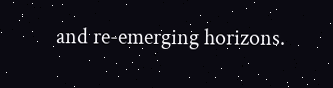and re-emerging horizons.